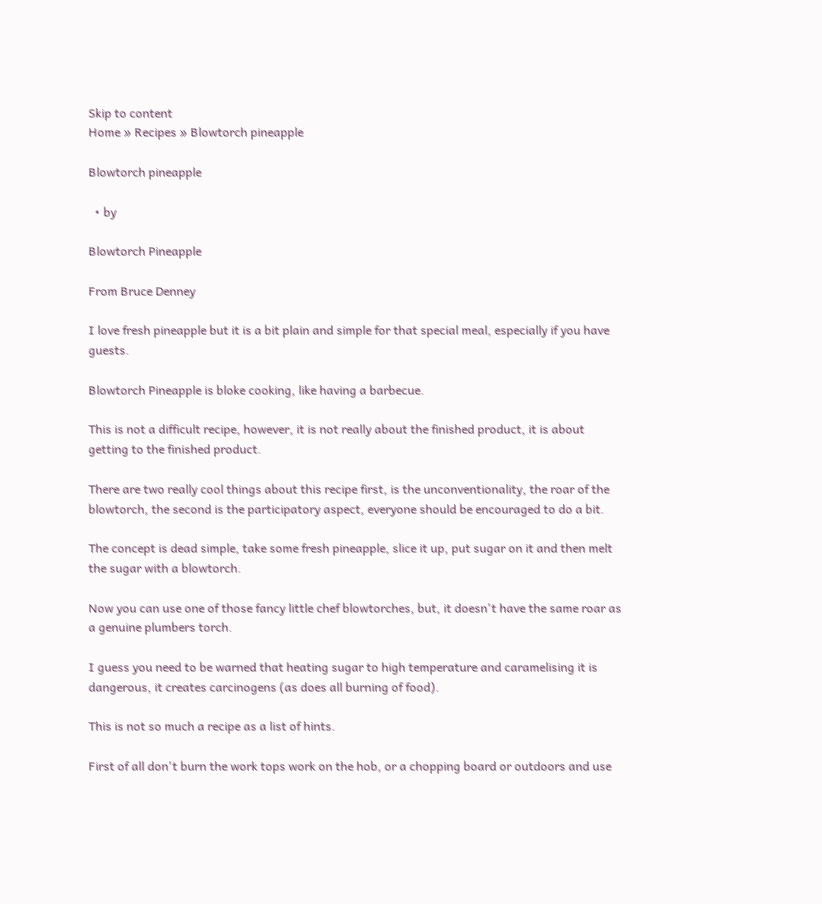Skip to content
Home » Recipes » Blowtorch pineapple

Blowtorch pineapple

  • by

Blowtorch Pineapple

From Bruce Denney

I love fresh pineapple but it is a bit plain and simple for that special meal, especially if you have guests.

Blowtorch Pineapple is bloke cooking, like having a barbecue.

This is not a difficult recipe, however, it is not really about the finished product, it is about getting to the finished product.

There are two really cool things about this recipe first, is the unconventionality, the roar of the blowtorch, the second is the participatory aspect, everyone should be encouraged to do a bit.

The concept is dead simple, take some fresh pineapple, slice it up, put sugar on it and then melt the sugar with a blowtorch.

Now you can use one of those fancy little chef blowtorches, but, it doesn't have the same roar as a genuine plumbers torch.

I guess you need to be warned that heating sugar to high temperature and caramelising it is dangerous, it creates carcinogens (as does all burning of food).

This is not so much a recipe as a list of hints.

First of all don't burn the work tops work on the hob, or a chopping board or outdoors and use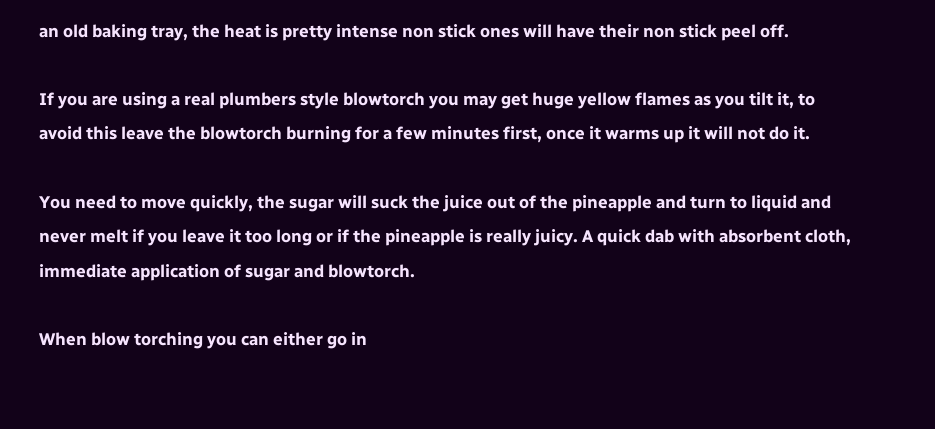an old baking tray, the heat is pretty intense non stick ones will have their non stick peel off.

If you are using a real plumbers style blowtorch you may get huge yellow flames as you tilt it, to avoid this leave the blowtorch burning for a few minutes first, once it warms up it will not do it.

You need to move quickly, the sugar will suck the juice out of the pineapple and turn to liquid and never melt if you leave it too long or if the pineapple is really juicy. A quick dab with absorbent cloth, immediate application of sugar and blowtorch.

When blow torching you can either go in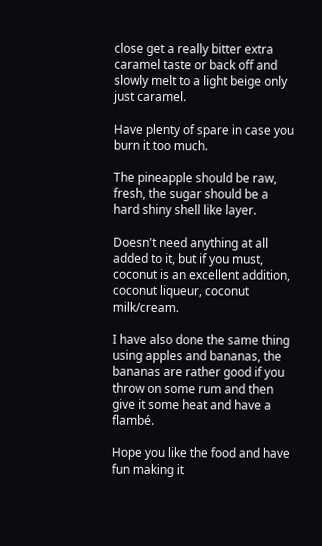close get a really bitter extra caramel taste or back off and slowly melt to a light beige only just caramel.

Have plenty of spare in case you burn it too much.

The pineapple should be raw, fresh, the sugar should be a hard shiny shell like layer.

Doesn't need anything at all added to it, but if you must, coconut is an excellent addition, coconut liqueur, coconut milk/cream.

I have also done the same thing using apples and bananas, the bananas are rather good if you throw on some rum and then give it some heat and have a flambé.

Hope you like the food and have fun making it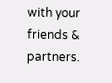with your friends & partners.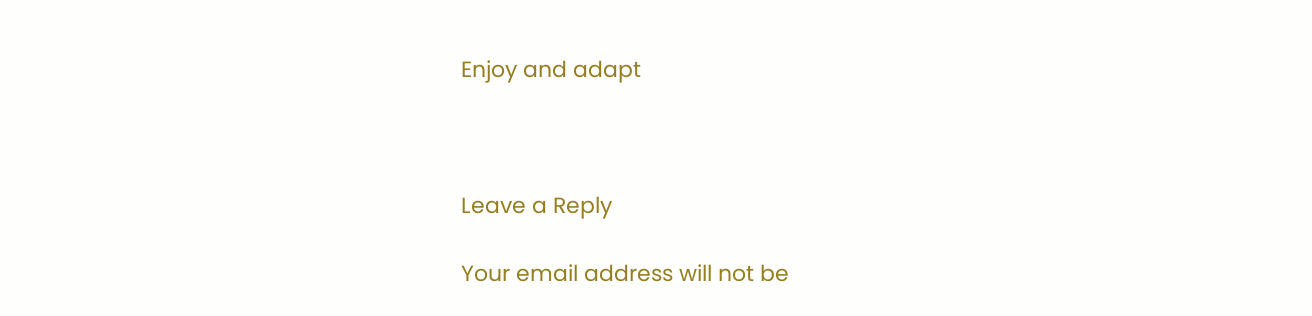Enjoy and adapt



Leave a Reply

Your email address will not be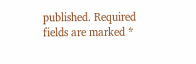published. Required fields are marked *